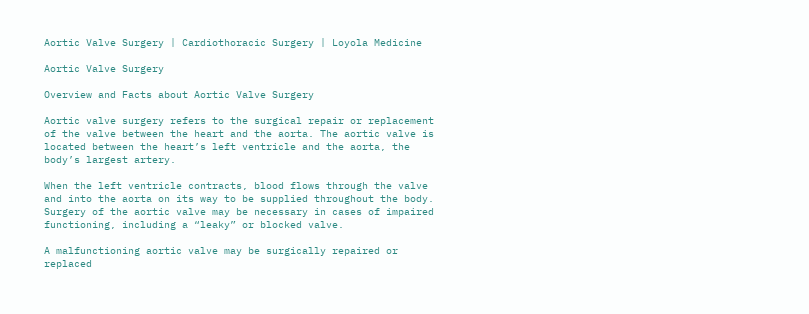Aortic Valve Surgery | Cardiothoracic Surgery | Loyola Medicine

Aortic Valve Surgery

Overview and Facts about Aortic Valve Surgery

Aortic valve surgery refers to the surgical repair or replacement of the valve between the heart and the aorta. The aortic valve is located between the heart’s left ventricle and the aorta, the body’s largest artery.

When the left ventricle contracts, blood flows through the valve and into the aorta on its way to be supplied throughout the body. Surgery of the aortic valve may be necessary in cases of impaired functioning, including a “leaky” or blocked valve.

A malfunctioning aortic valve may be surgically repaired or replaced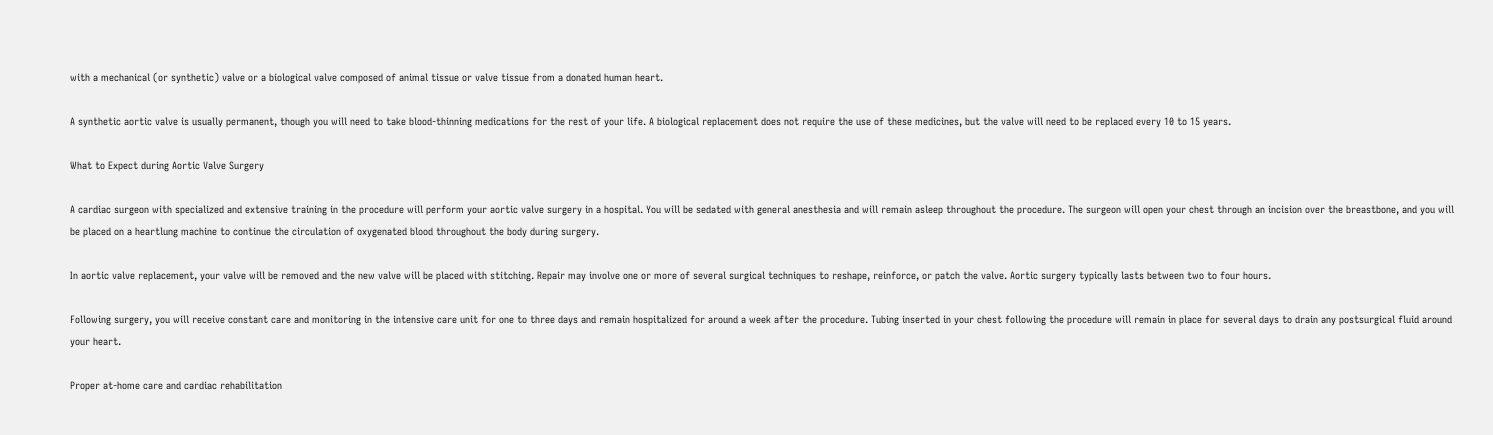with a mechanical (or synthetic) valve or a biological valve composed of animal tissue or valve tissue from a donated human heart.

A synthetic aortic valve is usually permanent, though you will need to take blood-thinning medications for the rest of your life. A biological replacement does not require the use of these medicines, but the valve will need to be replaced every 10 to 15 years.

What to Expect during Aortic Valve Surgery

A cardiac surgeon with specialized and extensive training in the procedure will perform your aortic valve surgery in a hospital. You will be sedated with general anesthesia and will remain asleep throughout the procedure. The surgeon will open your chest through an incision over the breastbone, and you will be placed on a heartlung machine to continue the circulation of oxygenated blood throughout the body during surgery.

In aortic valve replacement, your valve will be removed and the new valve will be placed with stitching. Repair may involve one or more of several surgical techniques to reshape, reinforce, or patch the valve. Aortic surgery typically lasts between two to four hours.

Following surgery, you will receive constant care and monitoring in the intensive care unit for one to three days and remain hospitalized for around a week after the procedure. Tubing inserted in your chest following the procedure will remain in place for several days to drain any postsurgical fluid around your heart.

Proper at-home care and cardiac rehabilitation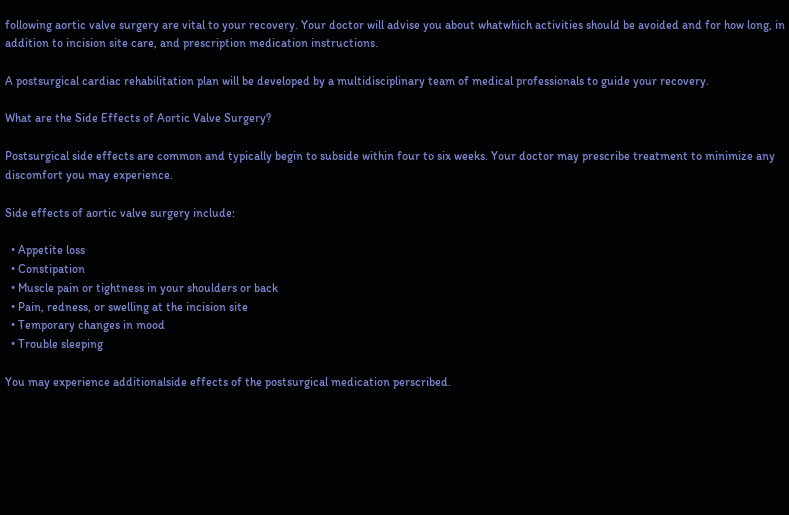following aortic valve surgery are vital to your recovery. Your doctor will advise you about whatwhich activities should be avoided and for how long, in addition to incision site care, and prescription medication instructions.

A postsurgical cardiac rehabilitation plan will be developed by a multidisciplinary team of medical professionals to guide your recovery.

What are the Side Effects of Aortic Valve Surgery?

Postsurgical side effects are common and typically begin to subside within four to six weeks. Your doctor may prescribe treatment to minimize any discomfort you may experience.

Side effects of aortic valve surgery include:

  • Appetite loss
  • Constipation
  • Muscle pain or tightness in your shoulders or back
  • Pain, redness, or swelling at the incision site
  • Temporary changes in mood
  • Trouble sleeping

You may experience additionalside effects of the postsurgical medication perscribed.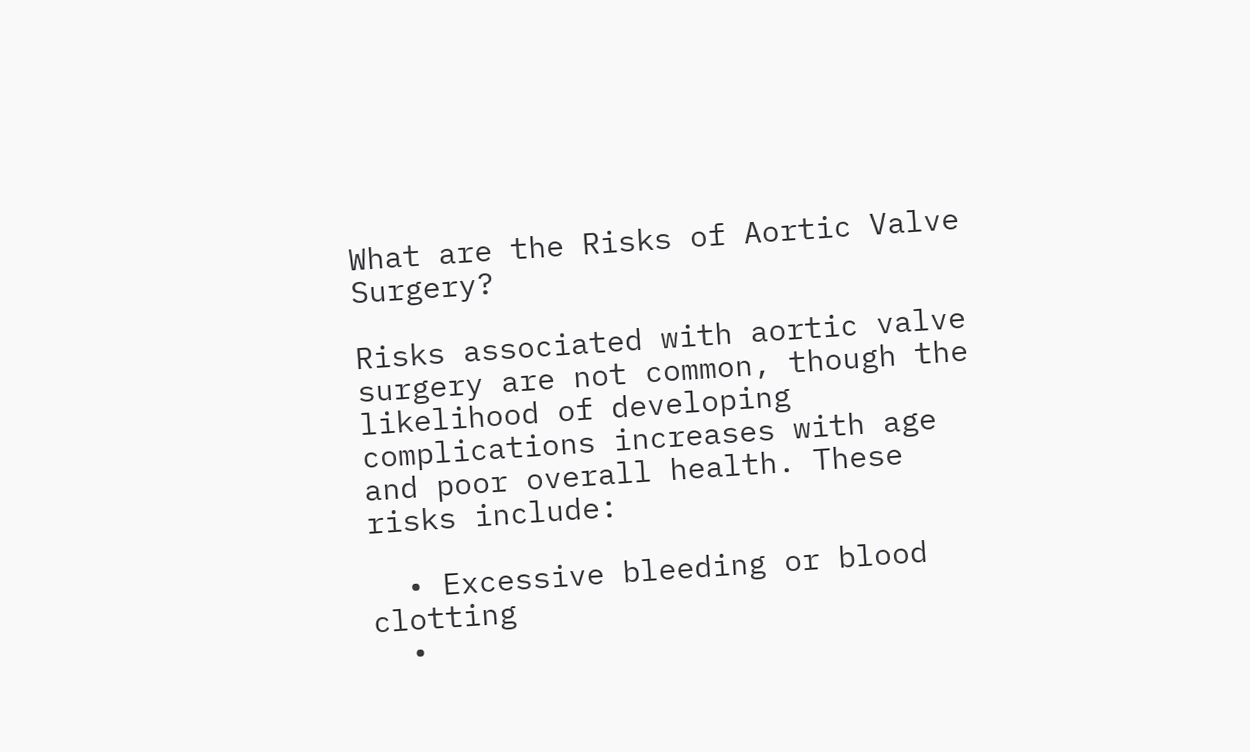What are the Risks of Aortic Valve Surgery?

Risks associated with aortic valve surgery are not common, though the likelihood of developing complications increases with age and poor overall health. These risks include:

  • Excessive bleeding or blood clotting
  •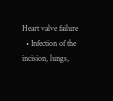Heart valve failure
  • Infection of the incision, lungs,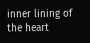inner lining of the heart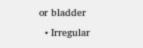or bladder
  • Irregular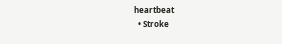heartbeat
  • Stroke